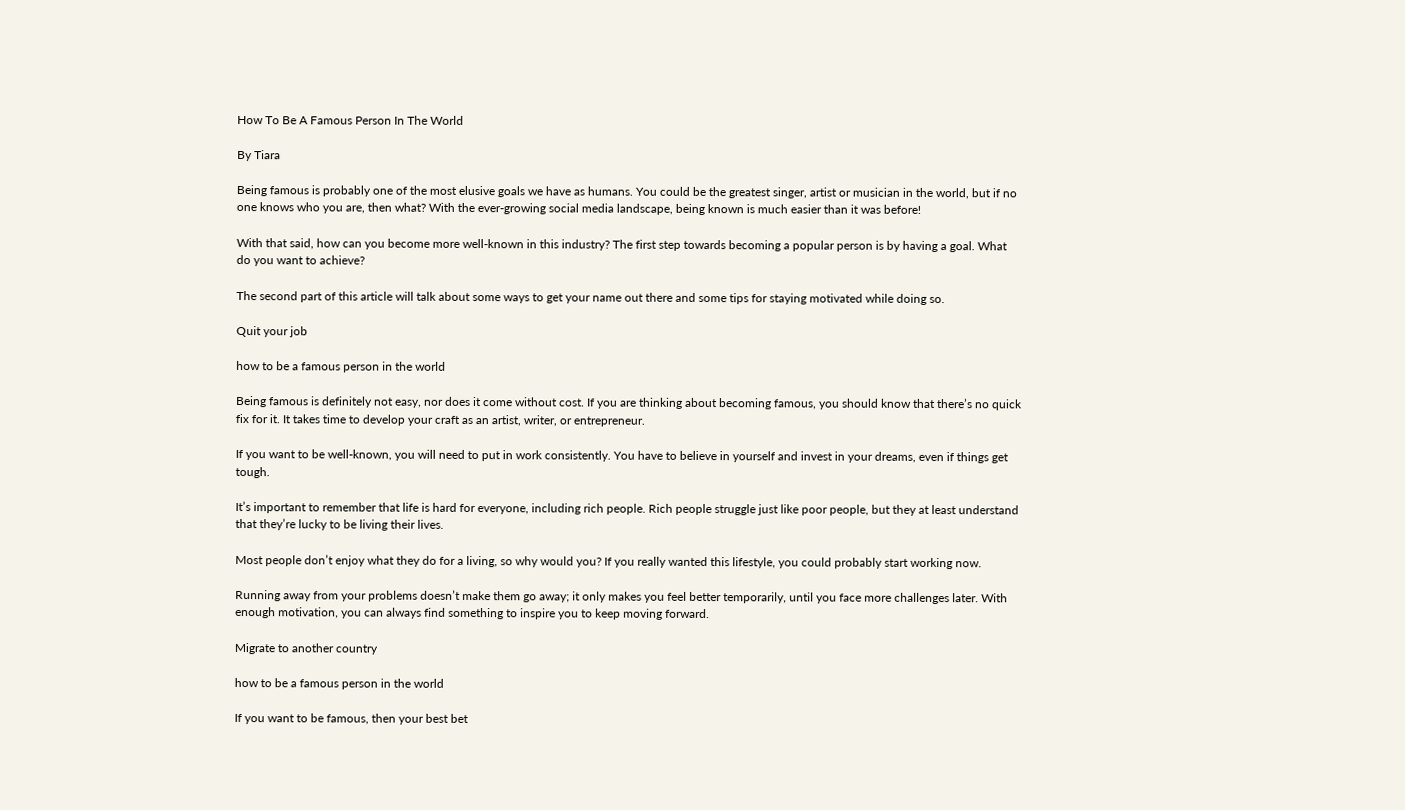How To Be A Famous Person In The World

By Tiara

Being famous is probably one of the most elusive goals we have as humans. You could be the greatest singer, artist or musician in the world, but if no one knows who you are, then what? With the ever-growing social media landscape, being known is much easier than it was before!

With that said, how can you become more well-known in this industry? The first step towards becoming a popular person is by having a goal. What do you want to achieve?

The second part of this article will talk about some ways to get your name out there and some tips for staying motivated while doing so.

Quit your job

how to be a famous person in the world

Being famous is definitely not easy, nor does it come without cost. If you are thinking about becoming famous, you should know that there’s no quick fix for it. It takes time to develop your craft as an artist, writer, or entrepreneur.

If you want to be well-known, you will need to put in work consistently. You have to believe in yourself and invest in your dreams, even if things get tough.

It’s important to remember that life is hard for everyone, including rich people. Rich people struggle just like poor people, but they at least understand that they’re lucky to be living their lives.

Most people don’t enjoy what they do for a living, so why would you? If you really wanted this lifestyle, you could probably start working now.

Running away from your problems doesn’t make them go away; it only makes you feel better temporarily, until you face more challenges later. With enough motivation, you can always find something to inspire you to keep moving forward.

Migrate to another country

how to be a famous person in the world

If you want to be famous, then your best bet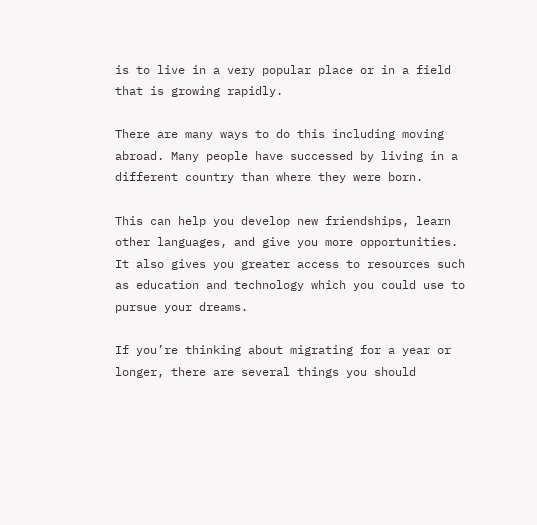is to live in a very popular place or in a field that is growing rapidly.

There are many ways to do this including moving abroad. Many people have successed by living in a different country than where they were born.

This can help you develop new friendships, learn other languages, and give you more opportunities. It also gives you greater access to resources such as education and technology which you could use to pursue your dreams.

If you’re thinking about migrating for a year or longer, there are several things you should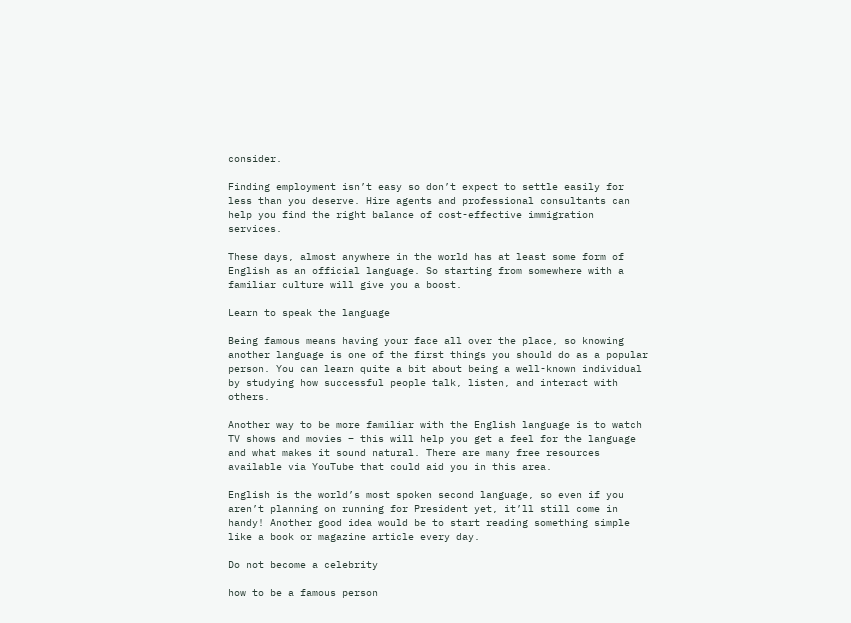consider.

Finding employment isn’t easy so don’t expect to settle easily for less than you deserve. Hire agents and professional consultants can help you find the right balance of cost-effective immigration services.

These days, almost anywhere in the world has at least some form of English as an official language. So starting from somewhere with a familiar culture will give you a boost.

Learn to speak the language

Being famous means having your face all over the place, so knowing another language is one of the first things you should do as a popular person. You can learn quite a bit about being a well-known individual by studying how successful people talk, listen, and interact with others.

Another way to be more familiar with the English language is to watch TV shows and movies – this will help you get a feel for the language and what makes it sound natural. There are many free resources available via YouTube that could aid you in this area.

English is the world’s most spoken second language, so even if you aren’t planning on running for President yet, it’ll still come in handy! Another good idea would be to start reading something simple like a book or magazine article every day.

Do not become a celebrity

how to be a famous person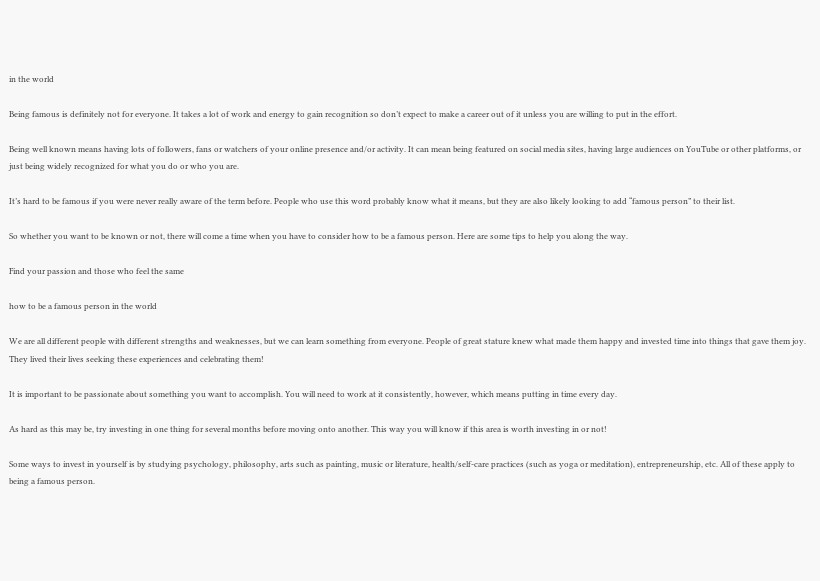in the world

Being famous is definitely not for everyone. It takes a lot of work and energy to gain recognition so don’t expect to make a career out of it unless you are willing to put in the effort.

Being well known means having lots of followers, fans or watchers of your online presence and/or activity. It can mean being featured on social media sites, having large audiences on YouTube or other platforms, or just being widely recognized for what you do or who you are.

It’s hard to be famous if you were never really aware of the term before. People who use this word probably know what it means, but they are also likely looking to add “famous person” to their list.

So whether you want to be known or not, there will come a time when you have to consider how to be a famous person. Here are some tips to help you along the way.

Find your passion and those who feel the same

how to be a famous person in the world

We are all different people with different strengths and weaknesses, but we can learn something from everyone. People of great stature knew what made them happy and invested time into things that gave them joy. They lived their lives seeking these experiences and celebrating them!

It is important to be passionate about something you want to accomplish. You will need to work at it consistently, however, which means putting in time every day.

As hard as this may be, try investing in one thing for several months before moving onto another. This way you will know if this area is worth investing in or not!

Some ways to invest in yourself is by studying psychology, philosophy, arts such as painting, music or literature, health/self-care practices (such as yoga or meditation), entrepreneurship, etc. All of these apply to being a famous person.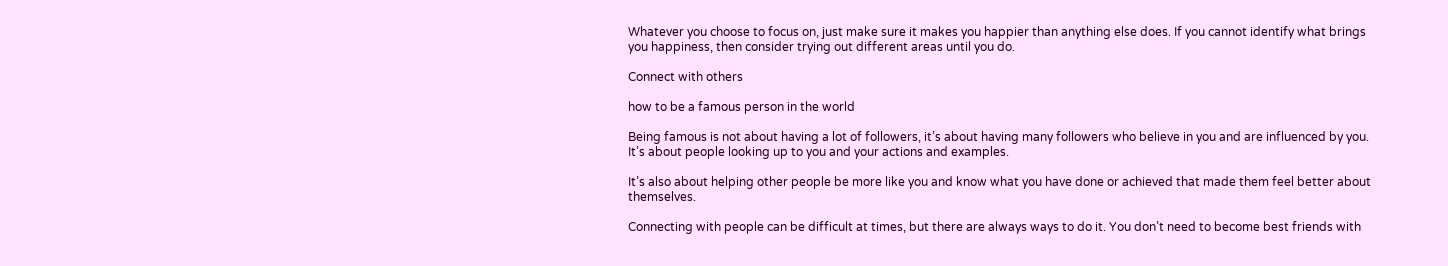Whatever you choose to focus on, just make sure it makes you happier than anything else does. If you cannot identify what brings you happiness, then consider trying out different areas until you do.

Connect with others

how to be a famous person in the world

Being famous is not about having a lot of followers, it’s about having many followers who believe in you and are influenced by you. It’s about people looking up to you and your actions and examples.

It’s also about helping other people be more like you and know what you have done or achieved that made them feel better about themselves.

Connecting with people can be difficult at times, but there are always ways to do it. You don’t need to become best friends with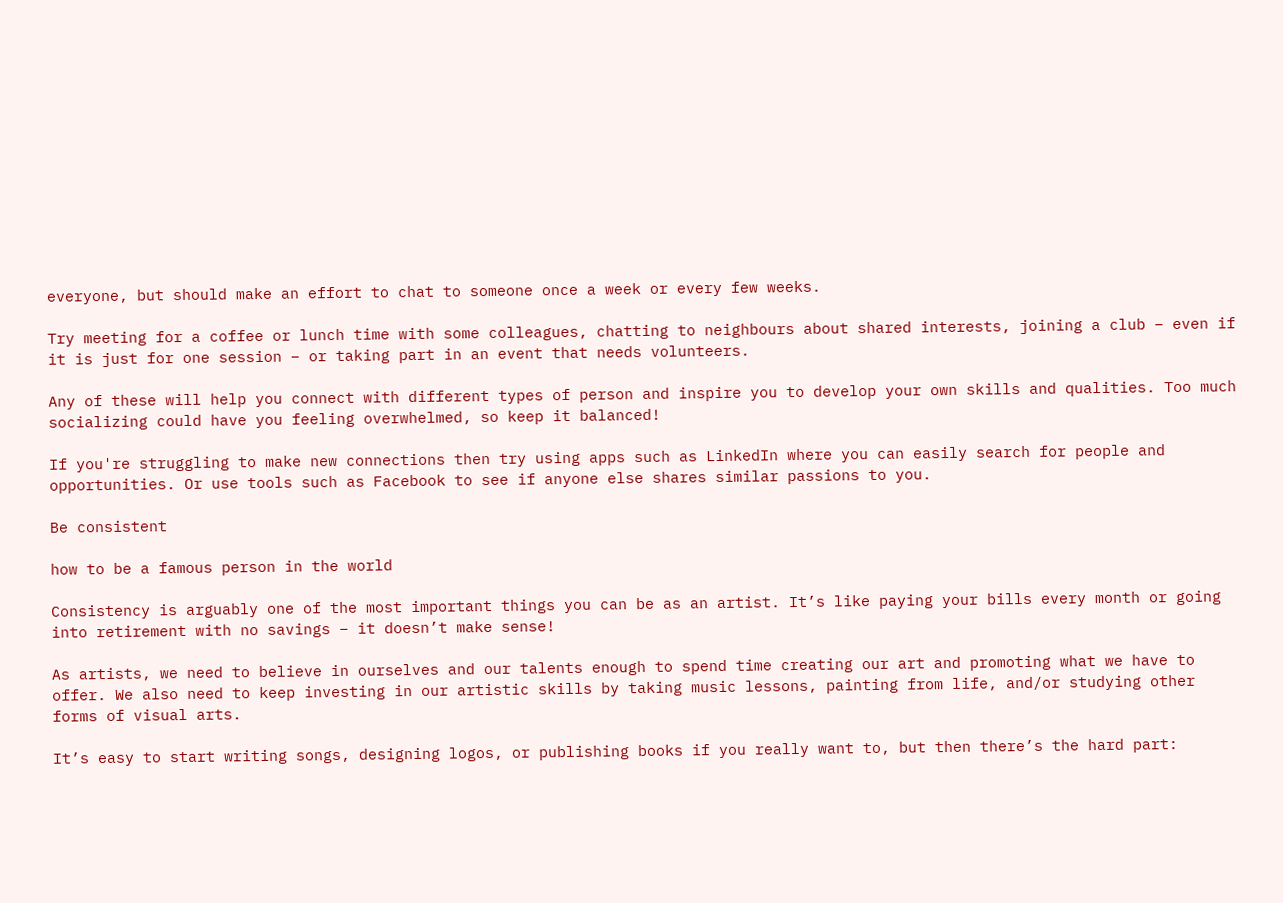everyone, but should make an effort to chat to someone once a week or every few weeks.

Try meeting for a coffee or lunch time with some colleagues, chatting to neighbours about shared interests, joining a club – even if it is just for one session – or taking part in an event that needs volunteers.

Any of these will help you connect with different types of person and inspire you to develop your own skills and qualities. Too much socializing could have you feeling overwhelmed, so keep it balanced!

If you're struggling to make new connections then try using apps such as LinkedIn where you can easily search for people and opportunities. Or use tools such as Facebook to see if anyone else shares similar passions to you.

Be consistent

how to be a famous person in the world

Consistency is arguably one of the most important things you can be as an artist. It’s like paying your bills every month or going into retirement with no savings – it doesn’t make sense!

As artists, we need to believe in ourselves and our talents enough to spend time creating our art and promoting what we have to offer. We also need to keep investing in our artistic skills by taking music lessons, painting from life, and/or studying other forms of visual arts.

It’s easy to start writing songs, designing logos, or publishing books if you really want to, but then there’s the hard part: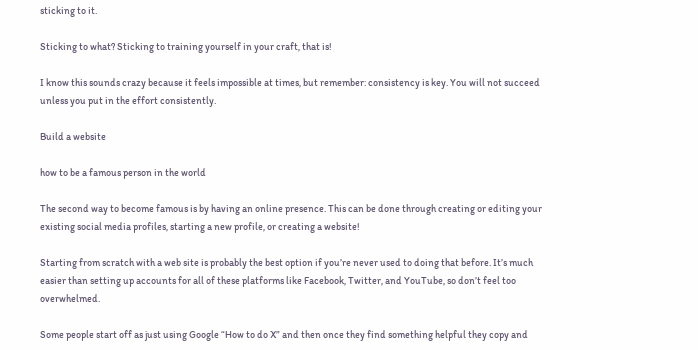sticking to it.

Sticking to what? Sticking to training yourself in your craft, that is!

I know this sounds crazy because it feels impossible at times, but remember: consistency is key. You will not succeed unless you put in the effort consistently.

Build a website

how to be a famous person in the world

The second way to become famous is by having an online presence. This can be done through creating or editing your existing social media profiles, starting a new profile, or creating a website!

Starting from scratch with a web site is probably the best option if you’re never used to doing that before. It’s much easier than setting up accounts for all of these platforms like Facebook, Twitter, and YouTube, so don’t feel too overwhelmed.

Some people start off as just using Google “How to do X” and then once they find something helpful they copy and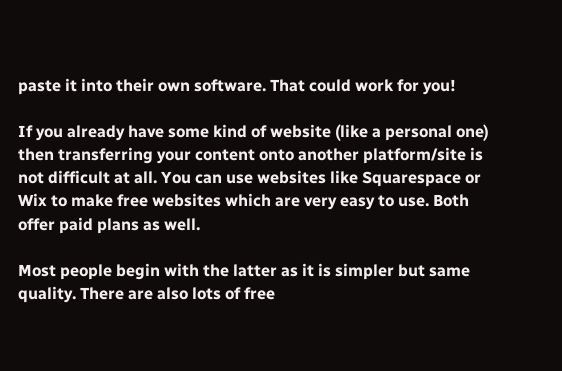paste it into their own software. That could work for you!

If you already have some kind of website (like a personal one) then transferring your content onto another platform/site is not difficult at all. You can use websites like Squarespace or Wix to make free websites which are very easy to use. Both offer paid plans as well.

Most people begin with the latter as it is simpler but same quality. There are also lots of free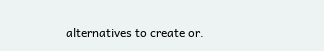alternatives to create or.